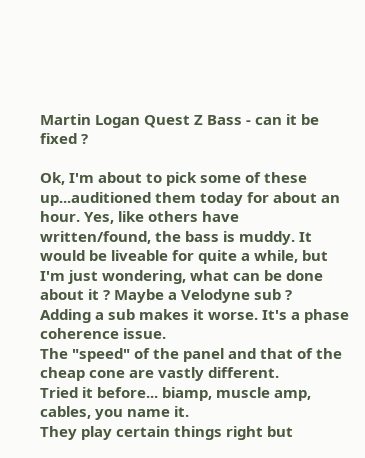Martin Logan Quest Z Bass - can it be fixed ?

Ok, I'm about to pick some of these up...auditioned them today for about an hour. Yes, like others have written/found, the bass is muddy. It would be liveable for quite a while, but I'm just wondering, what can be done about it ? Maybe a Velodyne sub ?
Adding a sub makes it worse. It's a phase coherence issue.
The "speed" of the panel and that of the cheap cone are vastly different.
Tried it before... biamp, muscle amp, cables, you name it.
They play certain things right but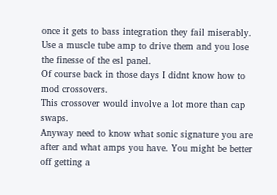once it gets to bass integration they fail miserably. Use a muscle tube amp to drive them and you lose the finesse of the esl panel.
Of course back in those days I didnt know how to mod crossovers.
This crossover would involve a lot more than cap swaps.
Anyway need to know what sonic signature you are after and what amps you have. You might be better off getting a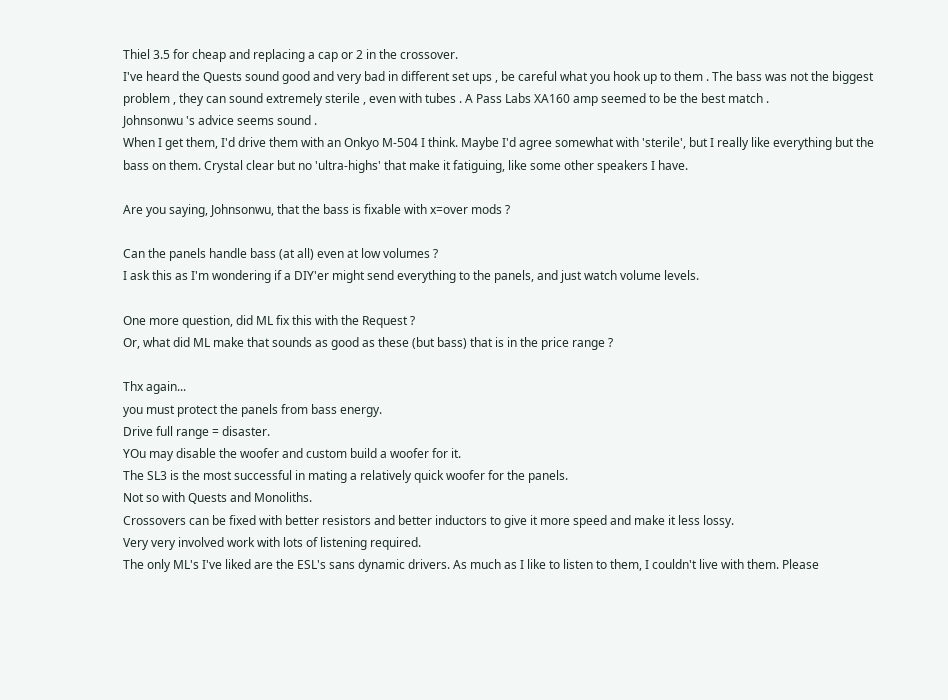Thiel 3.5 for cheap and replacing a cap or 2 in the crossover.
I've heard the Quests sound good and very bad in different set ups , be careful what you hook up to them . The bass was not the biggest problem , they can sound extremely sterile , even with tubes . A Pass Labs XA160 amp seemed to be the best match .
Johnsonwu 's advice seems sound .
When I get them, I'd drive them with an Onkyo M-504 I think. Maybe I'd agree somewhat with 'sterile', but I really like everything but the bass on them. Crystal clear but no 'ultra-highs' that make it fatiguing, like some other speakers I have.

Are you saying, Johnsonwu, that the bass is fixable with x=over mods ?

Can the panels handle bass (at all) even at low volumes ?
I ask this as I'm wondering if a DIY'er might send everything to the panels, and just watch volume levels.

One more question, did ML fix this with the Request ?
Or, what did ML make that sounds as good as these (but bass) that is in the price range ?

Thx again...
you must protect the panels from bass energy.
Drive full range = disaster.
YOu may disable the woofer and custom build a woofer for it.
The SL3 is the most successful in mating a relatively quick woofer for the panels.
Not so with Quests and Monoliths.
Crossovers can be fixed with better resistors and better inductors to give it more speed and make it less lossy.
Very very involved work with lots of listening required.
The only ML's I've liked are the ESL's sans dynamic drivers. As much as I like to listen to them, I couldn't live with them. Please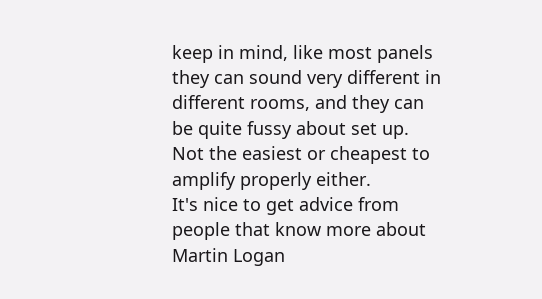keep in mind, like most panels they can sound very different in different rooms, and they can be quite fussy about set up. Not the easiest or cheapest to amplify properly either.
It's nice to get advice from people that know more about Martin Logan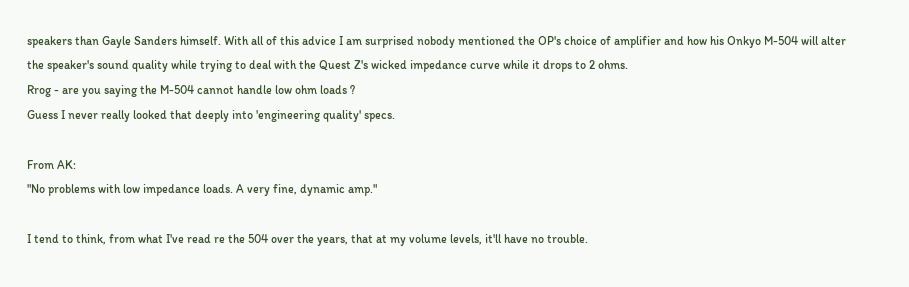speakers than Gayle Sanders himself. With all of this advice I am surprised nobody mentioned the OP's choice of amplifier and how his Onkyo M-504 will alter the speaker's sound quality while trying to deal with the Quest Z's wicked impedance curve while it drops to 2 ohms.
Rrog - are you saying the M-504 cannot handle low ohm loads ?
Guess I never really looked that deeply into 'engineering quality' specs.

From AK:
"No problems with low impedance loads. A very fine, dynamic amp."

I tend to think, from what I've read re the 504 over the years, that at my volume levels, it'll have no trouble.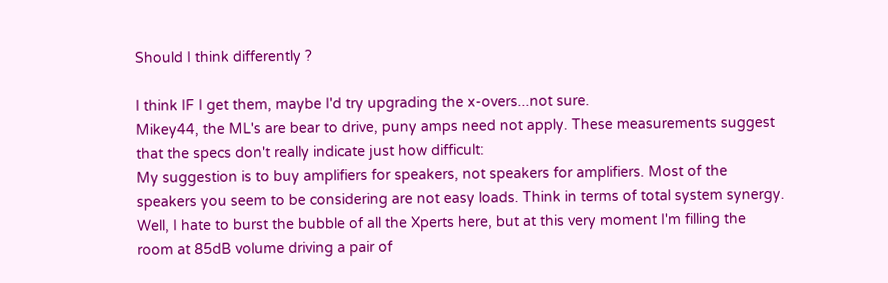Should I think differently ?

I think IF I get them, maybe I'd try upgrading the x-overs...not sure.
Mikey44, the ML's are bear to drive, puny amps need not apply. These measurements suggest that the specs don't really indicate just how difficult:
My suggestion is to buy amplifiers for speakers, not speakers for amplifiers. Most of the speakers you seem to be considering are not easy loads. Think in terms of total system synergy.
Well, I hate to burst the bubble of all the Xperts here, but at this very moment I'm filling the room at 85dB volume driving a pair of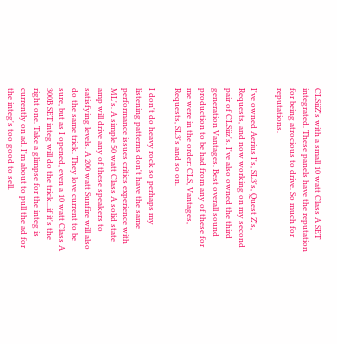CLSiiZ's with a small 10 watt Class A SET integrated. These panels have the reputation for being atrocious to drive. So much for reputations.

I've owned Aerius I's, SL3's, Quest Z's, Requests, and now working on my second pair of CLSiiz's. I've also owned the third generation Vantages. Best overall sound production to be had from any of these for me were in the order: CLS, Vantages, Requests, SL3's and so on.

I don't do heavy rock so perhaps my listening patterns don't have the same performance issues critics experience with ML's. A simple 50 watt Class A solid state amp will drive any of these speakers to satisfying levels. A 200 watt Sunfire will also do the same trick. They love current to be sure, but as I opened, even a 10 watt Class A 300B SET integ will do the trick...if it's the right one. Take a glimpse for the integ is currently on ad. I'm about to pull the ad for the integ's too good to sell.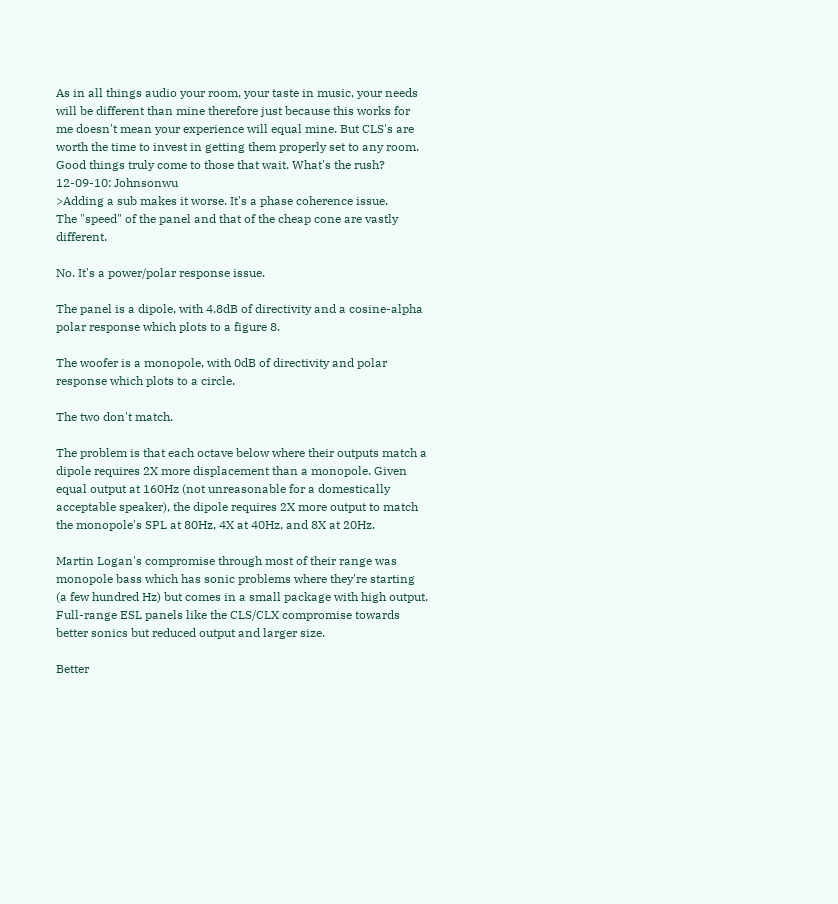As in all things audio your room, your taste in music, your needs will be different than mine therefore just because this works for me doesn't mean your experience will equal mine. But CLS's are worth the time to invest in getting them properly set to any room. Good things truly come to those that wait. What's the rush?
12-09-10: Johnsonwu
>Adding a sub makes it worse. It's a phase coherence issue.
The "speed" of the panel and that of the cheap cone are vastly different.

No. It's a power/polar response issue.

The panel is a dipole, with 4.8dB of directivity and a cosine-alpha polar response which plots to a figure 8.

The woofer is a monopole, with 0dB of directivity and polar response which plots to a circle.

The two don't match.

The problem is that each octave below where their outputs match a dipole requires 2X more displacement than a monopole. Given equal output at 160Hz (not unreasonable for a domestically acceptable speaker), the dipole requires 2X more output to match the monopole's SPL at 80Hz, 4X at 40Hz, and 8X at 20Hz.

Martin Logan's compromise through most of their range was monopole bass which has sonic problems where they're starting (a few hundred Hz) but comes in a small package with high output. Full-range ESL panels like the CLS/CLX compromise towards better sonics but reduced output and larger size.

Better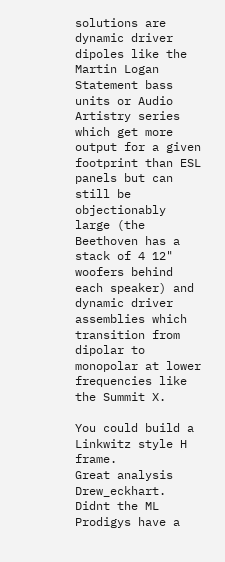solutions are dynamic driver dipoles like the Martin Logan Statement bass units or Audio Artistry series which get more output for a given footprint than ESL panels but can still be objectionably large (the Beethoven has a stack of 4 12" woofers behind each speaker) and dynamic driver assemblies which transition from dipolar to monopolar at lower frequencies like the Summit X.

You could build a Linkwitz style H frame.
Great analysis Drew_eckhart. Didnt the ML Prodigys have a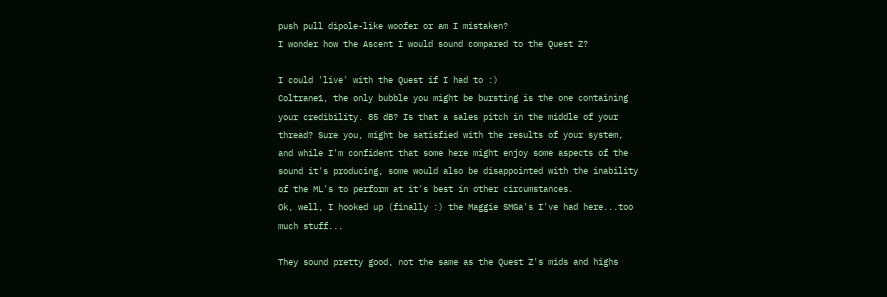push pull dipole-like woofer or am I mistaken?
I wonder how the Ascent I would sound compared to the Quest Z?

I could 'live' with the Quest if I had to :)
Coltrane1, the only bubble you might be bursting is the one containing your credibility. 85 dB? Is that a sales pitch in the middle of your thread? Sure you, might be satisfied with the results of your system, and while I'm confident that some here might enjoy some aspects of the sound it's producing, some would also be disappointed with the inability of the ML's to perform at it's best in other circumstances.
Ok, well, I hooked up (finally :) the Maggie SMGa's I've had here...too much stuff...

They sound pretty good, not the same as the Quest Z's mids and highs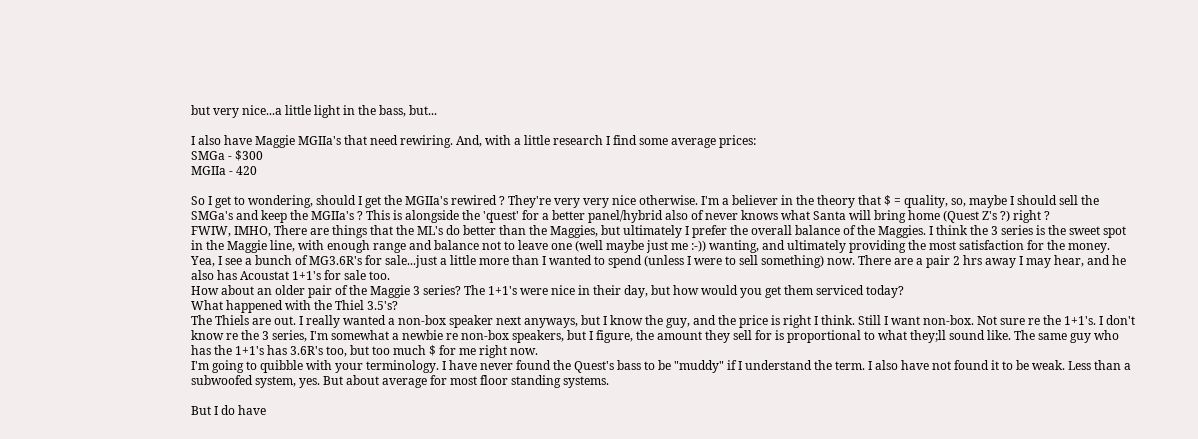but very nice...a little light in the bass, but...

I also have Maggie MGIIa's that need rewiring. And, with a little research I find some average prices:
SMGa - $300
MGIIa - 420

So I get to wondering, should I get the MGIIa's rewired ? They're very very nice otherwise. I'm a believer in the theory that $ = quality, so, maybe I should sell the SMGa's and keep the MGIIa's ? This is alongside the 'quest' for a better panel/hybrid also of never knows what Santa will bring home (Quest Z's ?) right ?
FWIW, IMHO, There are things that the ML's do better than the Maggies, but ultimately I prefer the overall balance of the Maggies. I think the 3 series is the sweet spot in the Maggie line, with enough range and balance not to leave one (well maybe just me :-)) wanting, and ultimately providing the most satisfaction for the money.
Yea, I see a bunch of MG3.6R's for sale...just a little more than I wanted to spend (unless I were to sell something) now. There are a pair 2 hrs away I may hear, and he also has Acoustat 1+1's for sale too.
How about an older pair of the Maggie 3 series? The 1+1's were nice in their day, but how would you get them serviced today?
What happened with the Thiel 3.5's?
The Thiels are out. I really wanted a non-box speaker next anyways, but I know the guy, and the price is right I think. Still I want non-box. Not sure re the 1+1's. I don't know re the 3 series, I'm somewhat a newbie re non-box speakers, but I figure, the amount they sell for is proportional to what they;ll sound like. The same guy who has the 1+1's has 3.6R's too, but too much $ for me right now.
I'm going to quibble with your terminology. I have never found the Quest's bass to be "muddy" if I understand the term. I also have not found it to be weak. Less than a subwoofed system, yes. But about average for most floor standing systems.

But I do have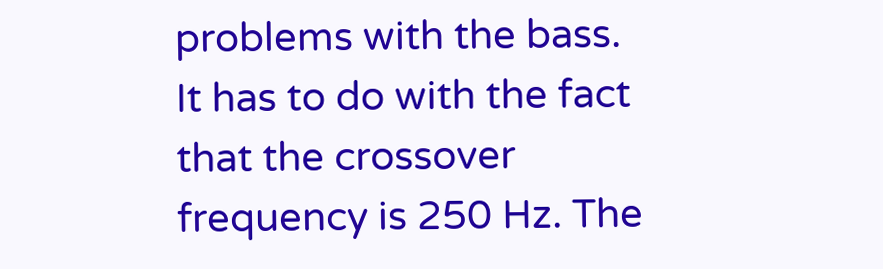problems with the bass. It has to do with the fact that the crossover frequency is 250 Hz. The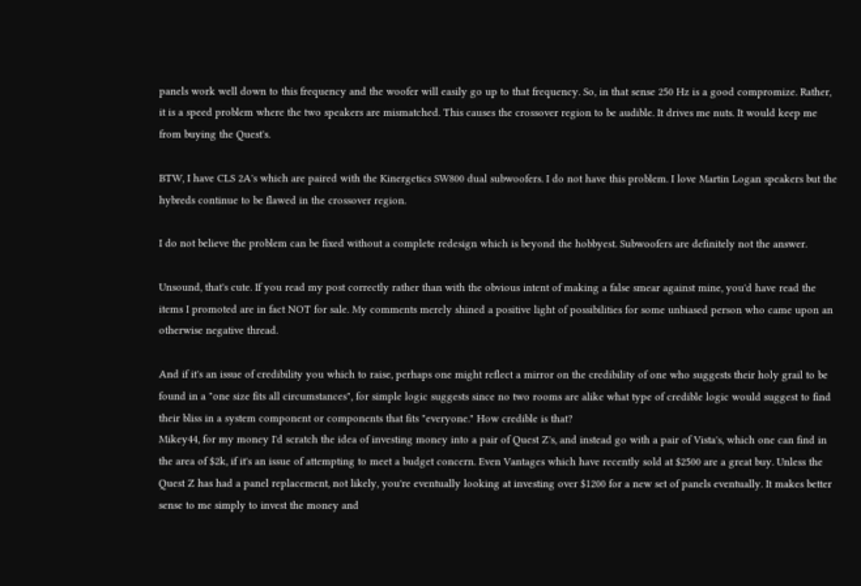panels work well down to this frequency and the woofer will easily go up to that frequency. So, in that sense 250 Hz is a good compromize. Rather, it is a speed problem where the two speakers are mismatched. This causes the crossover region to be audible. It drives me nuts. It would keep me from buying the Quest's.

BTW, I have CLS 2A's which are paired with the Kinergetics SW800 dual subwoofers. I do not have this problem. I love Martin Logan speakers but the hybreds continue to be flawed in the crossover region.

I do not believe the problem can be fixed without a complete redesign which is beyond the hobbyest. Subwoofers are definitely not the answer.

Unsound, that's cute. If you read my post correctly rather than with the obvious intent of making a false smear against mine, you'd have read the items I promoted are in fact NOT for sale. My comments merely shined a positive light of possibilities for some unbiased person who came upon an otherwise negative thread.

And if it's an issue of credibility you which to raise, perhaps one might reflect a mirror on the credibility of one who suggests their holy grail to be found in a "one size fits all circumstances", for simple logic suggests since no two rooms are alike what type of credible logic would suggest to find their bliss in a system component or components that fits "everyone." How credible is that?
Mikey44, for my money I'd scratch the idea of investing money into a pair of Quest Z's, and instead go with a pair of Vista's, which one can find in the area of $2k, if it's an issue of attempting to meet a budget concern. Even Vantages which have recently sold at $2500 are a great buy. Unless the Quest Z has had a panel replacement, not likely, you're eventually looking at investing over $1200 for a new set of panels eventually. It makes better sense to me simply to invest the money and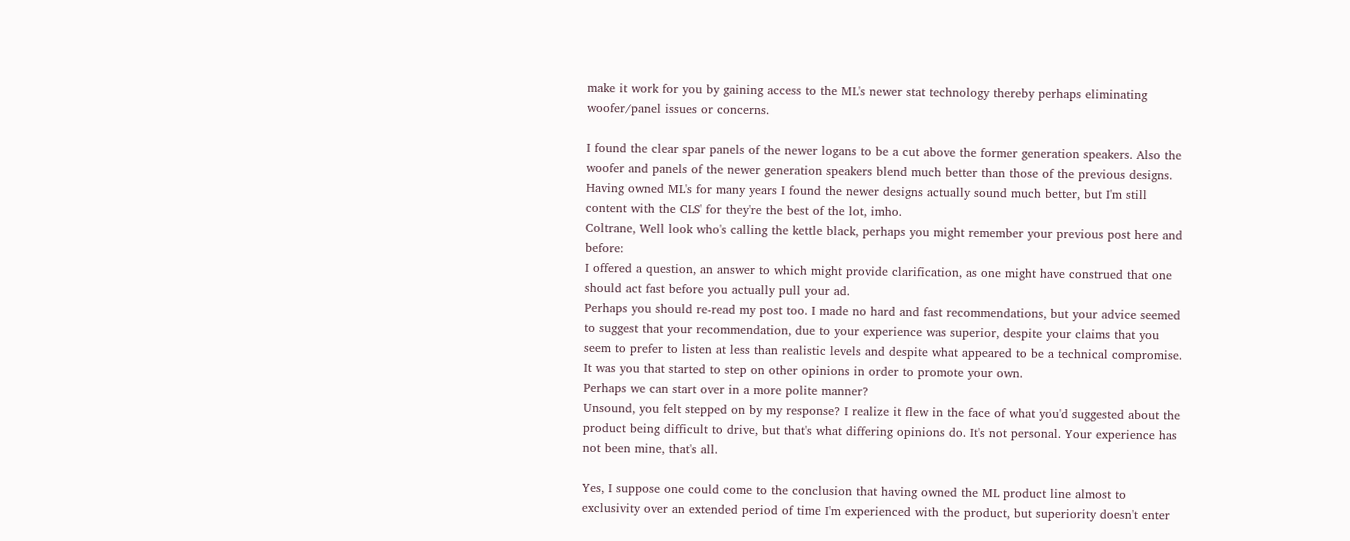make it work for you by gaining access to the ML's newer stat technology thereby perhaps eliminating woofer/panel issues or concerns.

I found the clear spar panels of the newer logans to be a cut above the former generation speakers. Also the woofer and panels of the newer generation speakers blend much better than those of the previous designs. Having owned ML's for many years I found the newer designs actually sound much better, but I'm still content with the CLS' for they're the best of the lot, imho.
Coltrane, Well look who's calling the kettle black, perhaps you might remember your previous post here and before:
I offered a question, an answer to which might provide clarification, as one might have construed that one should act fast before you actually pull your ad.
Perhaps you should re-read my post too. I made no hard and fast recommendations, but your advice seemed to suggest that your recommendation, due to your experience was superior, despite your claims that you seem to prefer to listen at less than realistic levels and despite what appeared to be a technical compromise. It was you that started to step on other opinions in order to promote your own.
Perhaps we can start over in a more polite manner?
Unsound, you felt stepped on by my response? I realize it flew in the face of what you'd suggested about the product being difficult to drive, but that's what differing opinions do. It's not personal. Your experience has not been mine, that's all.

Yes, I suppose one could come to the conclusion that having owned the ML product line almost to exclusivity over an extended period of time I'm experienced with the product, but superiority doesn't enter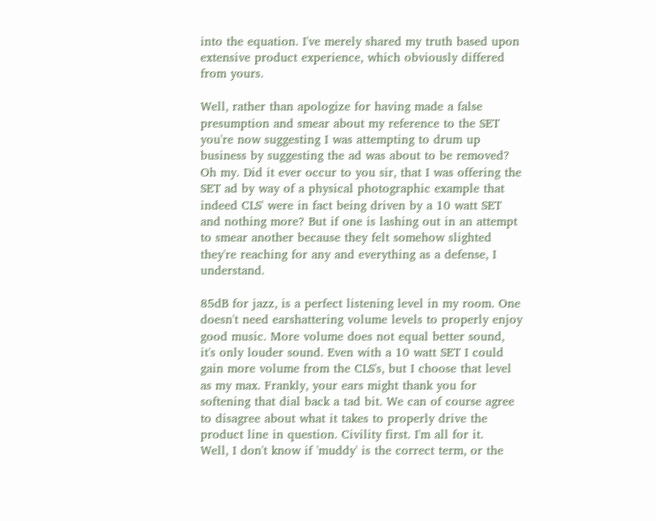into the equation. I've merely shared my truth based upon extensive product experience, which obviously differed from yours.

Well, rather than apologize for having made a false presumption and smear about my reference to the SET you're now suggesting I was attempting to drum up business by suggesting the ad was about to be removed? Oh my. Did it ever occur to you sir, that I was offering the SET ad by way of a physical photographic example that indeed CLS' were in fact being driven by a 10 watt SET and nothing more? But if one is lashing out in an attempt to smear another because they felt somehow slighted they're reaching for any and everything as a defense, I understand.

85dB for jazz, is a perfect listening level in my room. One doesn't need earshattering volume levels to properly enjoy good music. More volume does not equal better sound, it's only louder sound. Even with a 10 watt SET I could gain more volume from the CLS's, but I choose that level as my max. Frankly, your ears might thank you for softening that dial back a tad bit. We can of course agree to disagree about what it takes to properly drive the product line in question. Civility first. I'm all for it.
Well, I don't know if 'muddy' is the correct term, or the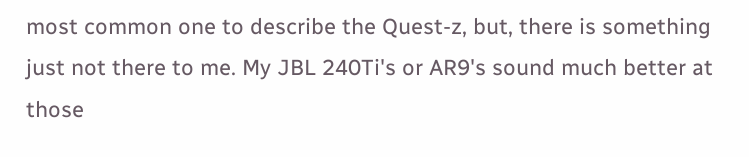most common one to describe the Quest-z, but, there is something just not there to me. My JBL 240Ti's or AR9's sound much better at those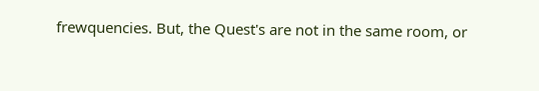frewquencies. But, the Quest's are not in the same room, or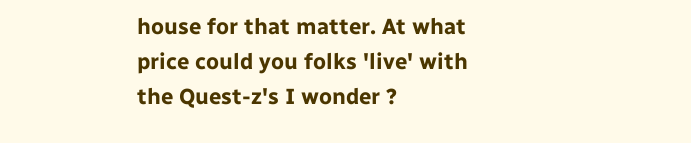house for that matter. At what price could you folks 'live' with the Quest-z's I wonder ?